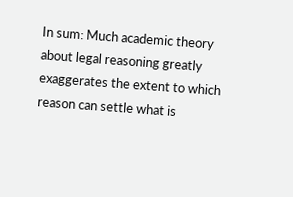In sum: Much academic theory about legal reasoning greatly exaggerates the extent to which reason can settle what is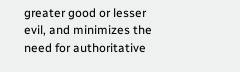greater good or lesser evil, and minimizes the need for authoritative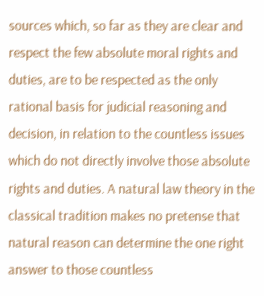sources which, so far as they are clear and respect the few absolute moral rights and duties, are to be respected as the only rational basis for judicial reasoning and decision, in relation to the countless issues which do not directly involve those absolute rights and duties. A natural law theory in the classical tradition makes no pretense that natural reason can determine the one right answer to those countless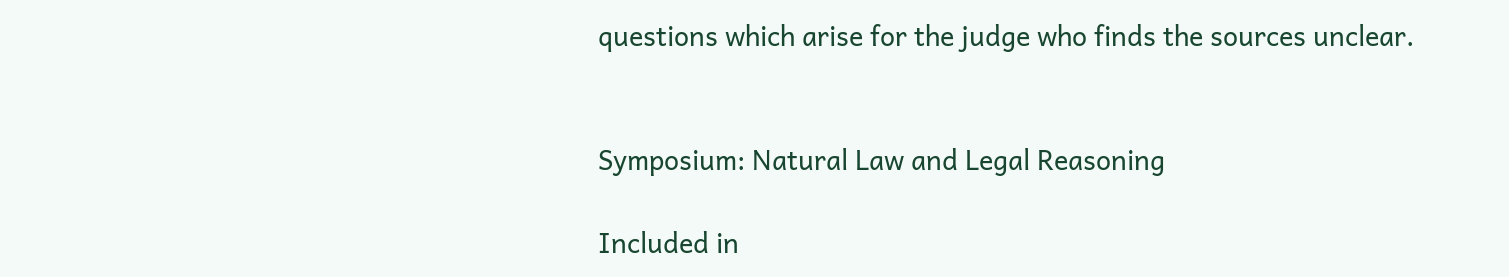questions which arise for the judge who finds the sources unclear.


Symposium: Natural Law and Legal Reasoning

Included in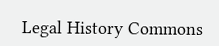Legal History Commons